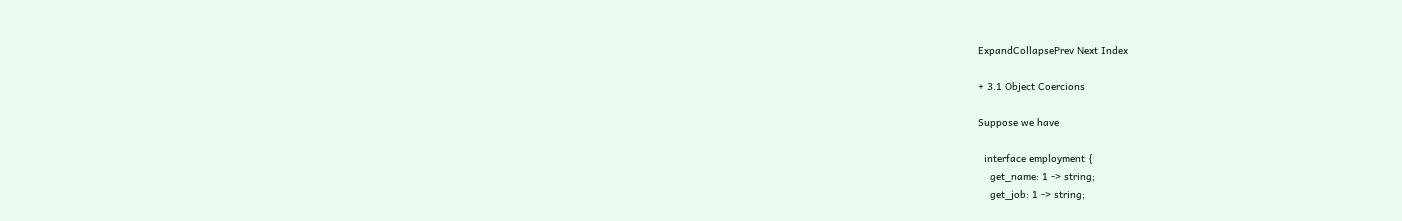ExpandCollapsePrev Next Index

+ 3.1 Object Coercions

Suppose we have

  interface employment {
    get_name: 1 -> string;
    get_job: 1 -> string;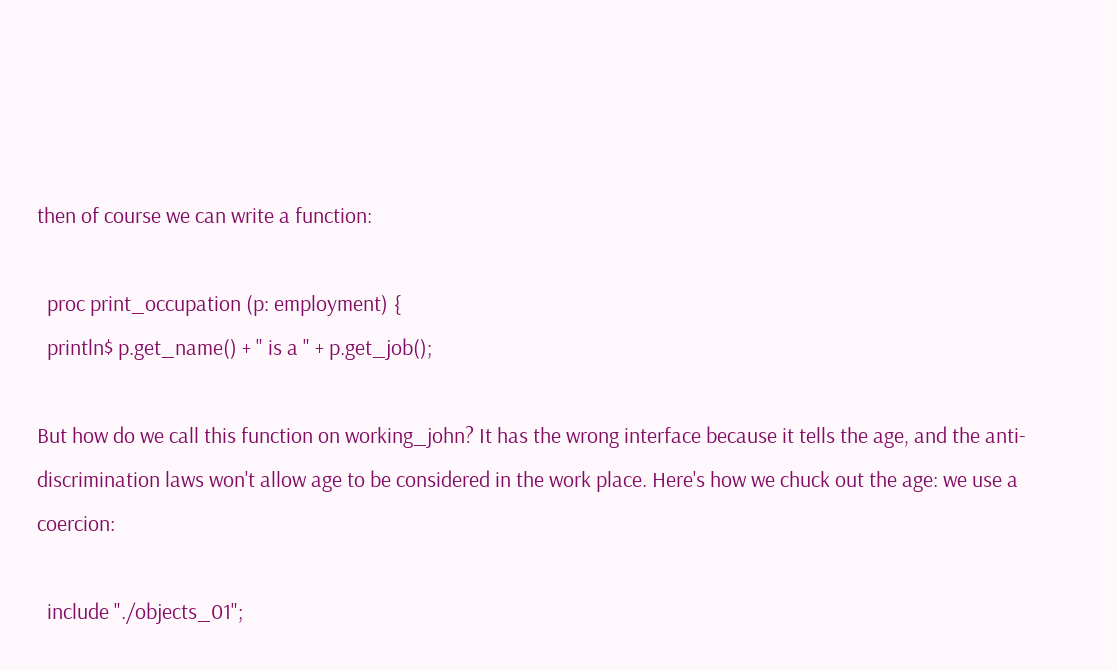then of course we can write a function:

  proc print_occupation (p: employment) {
  println$ p.get_name() + " is a " + p.get_job();

But how do we call this function on working_john? It has the wrong interface because it tells the age, and the anti-discrimination laws won't allow age to be considered in the work place. Here's how we chuck out the age: we use a coercion:

  include "./objects_01";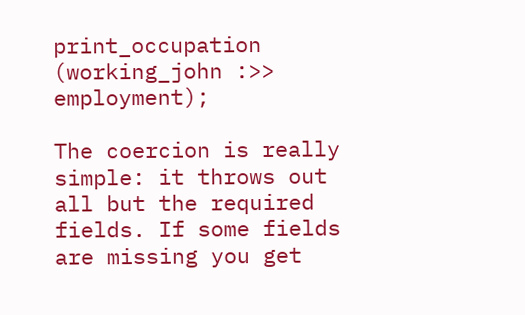print_occupation (working_john :>> employment);

The coercion is really simple: it throws out all but the required fields. If some fields are missing you get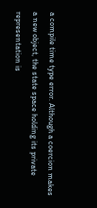a compile time type error. Although a coercion makes a new object, the state space holding its private representation is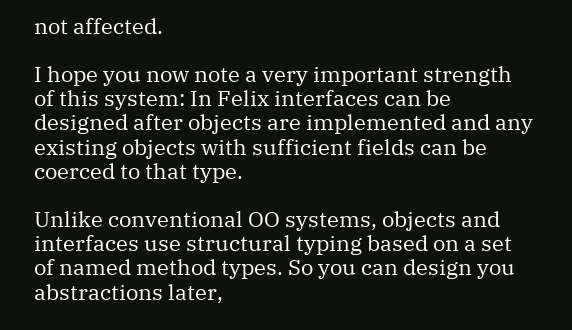not affected.

I hope you now note a very important strength of this system: In Felix interfaces can be designed after objects are implemented and any existing objects with sufficient fields can be coerced to that type.

Unlike conventional OO systems, objects and interfaces use structural typing based on a set of named method types. So you can design you abstractions later,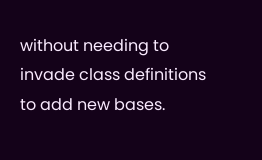without needing to invade class definitions to add new bases.